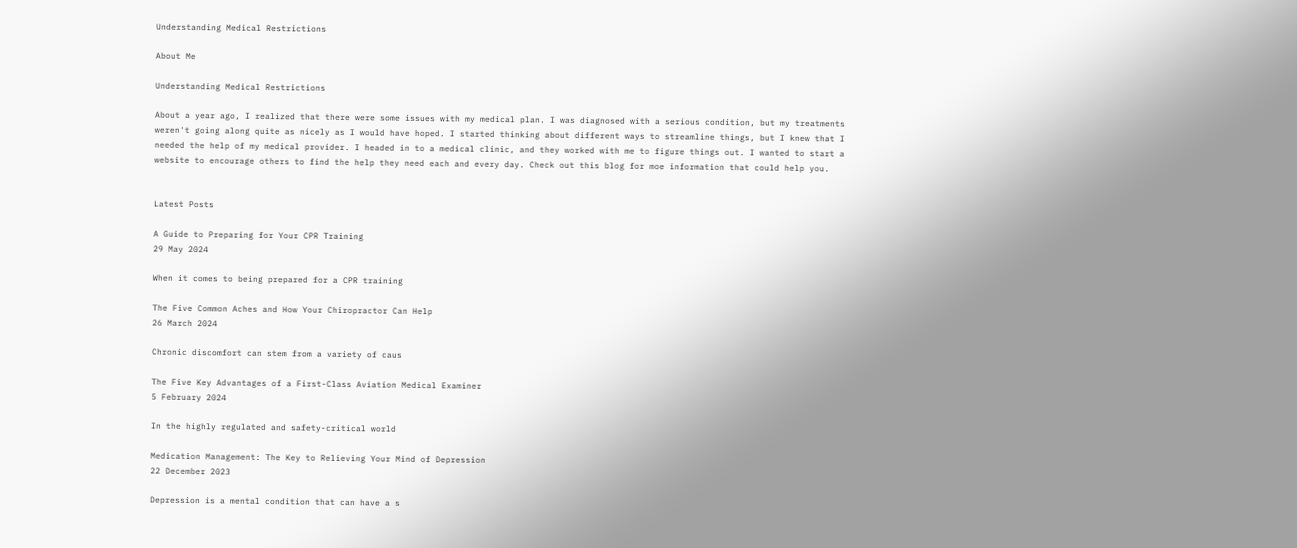Understanding Medical Restrictions

About Me

Understanding Medical Restrictions

About a year ago, I realized that there were some issues with my medical plan. I was diagnosed with a serious condition, but my treatments weren't going along quite as nicely as I would have hoped. I started thinking about different ways to streamline things, but I knew that I needed the help of my medical provider. I headed in to a medical clinic, and they worked with me to figure things out. I wanted to start a website to encourage others to find the help they need each and every day. Check out this blog for moe information that could help you.


Latest Posts

A Guide to Preparing for Your CPR Training
29 May 2024

When it comes to being prepared for a CPR training

The Five Common Aches and How Your Chiropractor Can Help
26 March 2024

Chronic discomfort can stem from a variety of caus

The Five Key Advantages of a First-Class Aviation Medical Examiner
5 February 2024

In the highly regulated and safety-critical world

Medication Management: The Key to Relieving Your Mind of Depression
22 December 2023

Depression is a mental condition that can have a s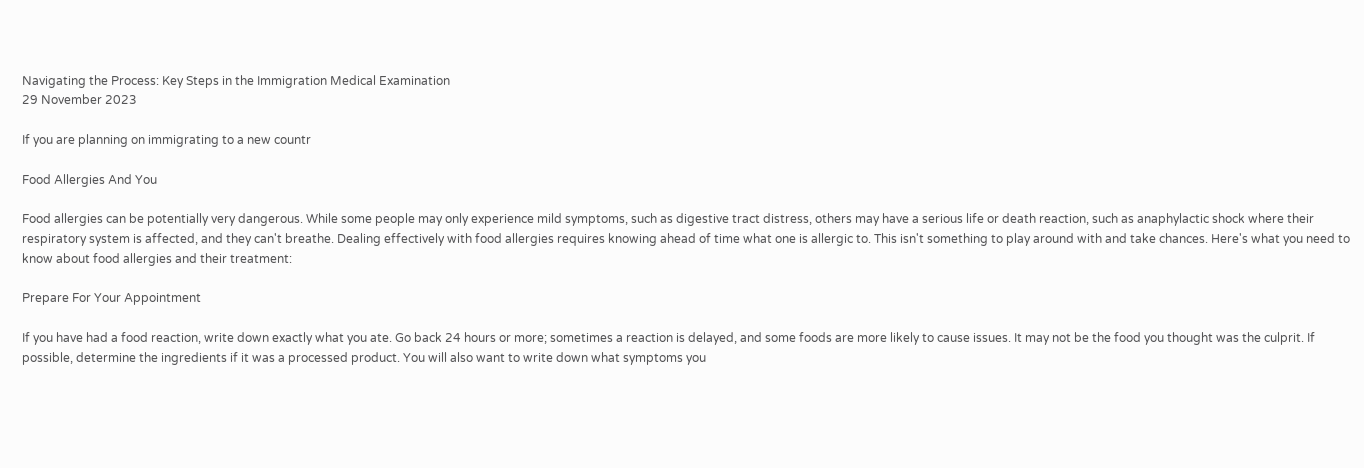Navigating the Process: Key Steps in the Immigration Medical Examination
29 November 2023

If you are planning on immigrating to a new countr

Food Allergies And You

Food allergies can be potentially very dangerous. While some people may only experience mild symptoms, such as digestive tract distress, others may have a serious life or death reaction, such as anaphylactic shock where their respiratory system is affected, and they can't breathe. Dealing effectively with food allergies requires knowing ahead of time what one is allergic to. This isn't something to play around with and take chances. Here's what you need to know about food allergies and their treatment:

Prepare For Your Appointment

If you have had a food reaction, write down exactly what you ate. Go back 24 hours or more; sometimes a reaction is delayed, and some foods are more likely to cause issues. It may not be the food you thought was the culprit. If possible, determine the ingredients if it was a processed product. You will also want to write down what symptoms you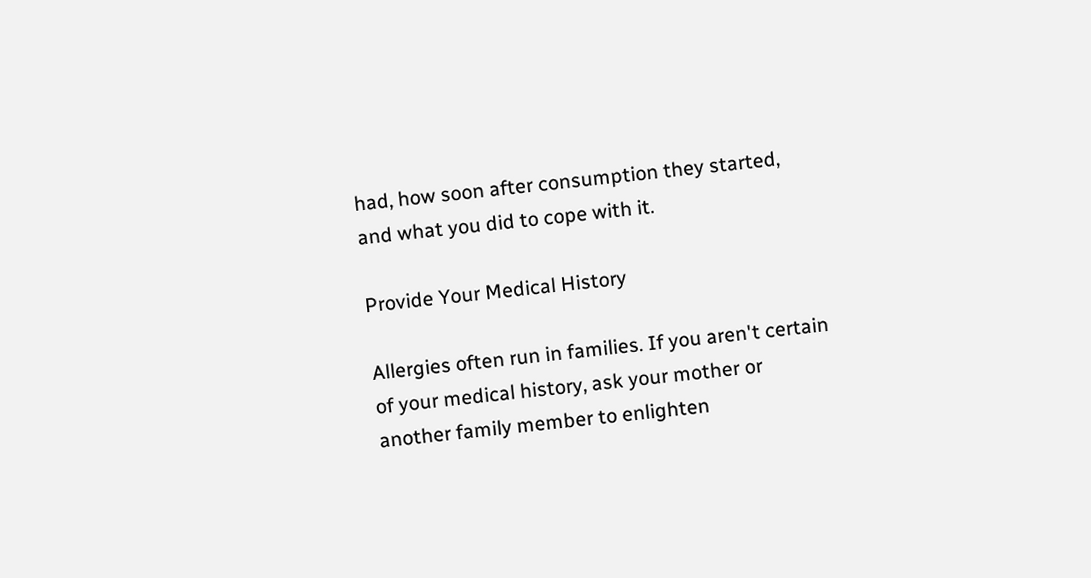had, how soon after consumption they started, and what you did to cope with it.

Provide Your Medical History

Allergies often run in families. If you aren't certain of your medical history, ask your mother or another family member to enlighten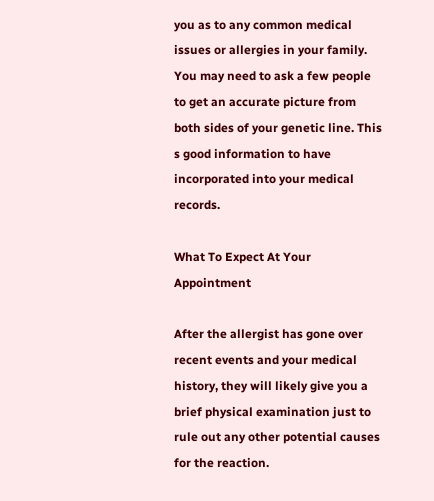you as to any common medical issues or allergies in your family. You may need to ask a few people to get an accurate picture from both sides of your genetic line. This s good information to have incorporated into your medical records.

What To Expect At Your Appointment

After the allergist has gone over recent events and your medical history, they will likely give you a brief physical examination just to rule out any other potential causes for the reaction.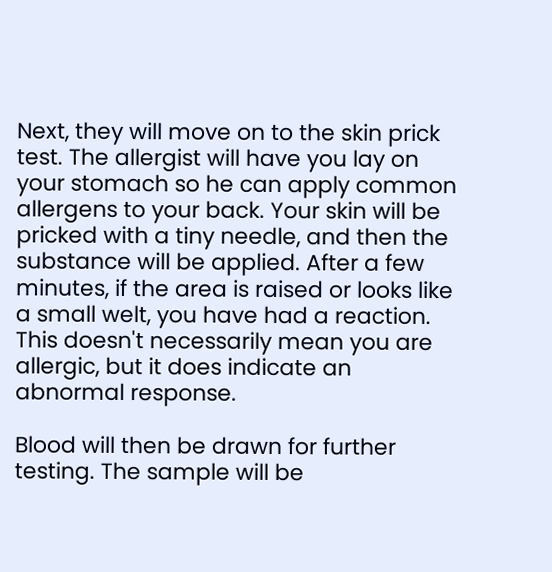Next, they will move on to the skin prick test. The allergist will have you lay on your stomach so he can apply common allergens to your back. Your skin will be pricked with a tiny needle, and then the substance will be applied. After a few minutes, if the area is raised or looks like a small welt, you have had a reaction. This doesn't necessarily mean you are allergic, but it does indicate an abnormal response.

Blood will then be drawn for further testing. The sample will be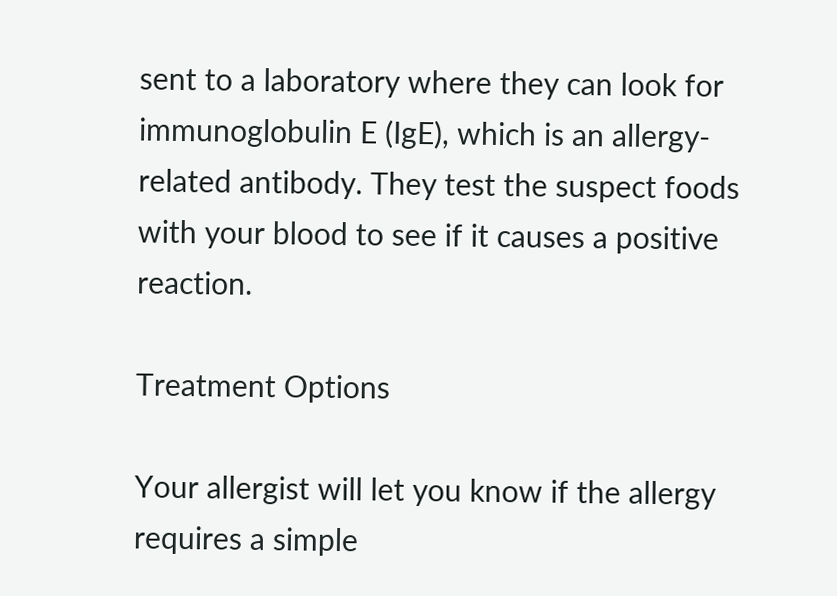sent to a laboratory where they can look for immunoglobulin E (IgE), which is an allergy-related antibody. They test the suspect foods with your blood to see if it causes a positive reaction.

Treatment Options

Your allergist will let you know if the allergy requires a simple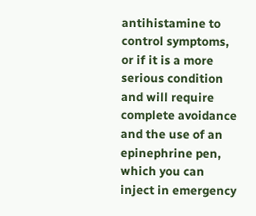antihistamine to control symptoms, or if it is a more serious condition and will require complete avoidance and the use of an epinephrine pen, which you can inject in emergency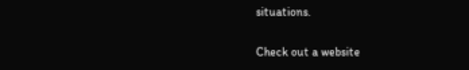situations.

Check out a website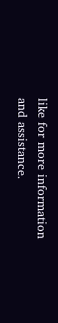like for more information and assistance.